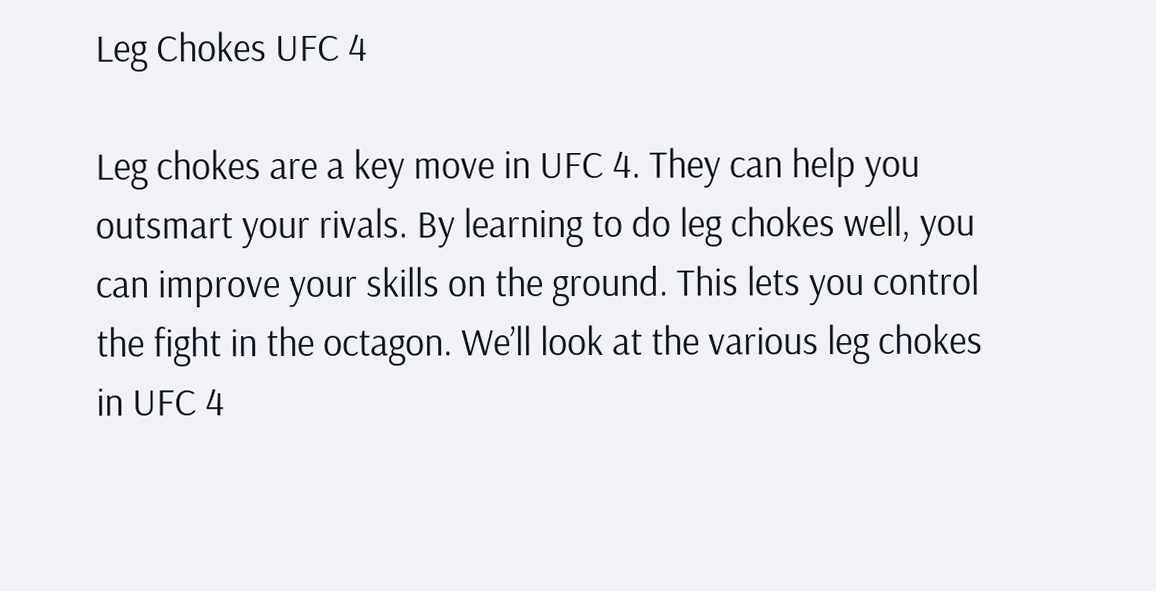Leg Chokes UFC 4

Leg chokes are a key move in UFC 4. They can help you outsmart your rivals. By learning to do leg chokes well, you can improve your skills on the ground. This lets you control the fight in the octagon. We’ll look at the various leg chokes in UFC 4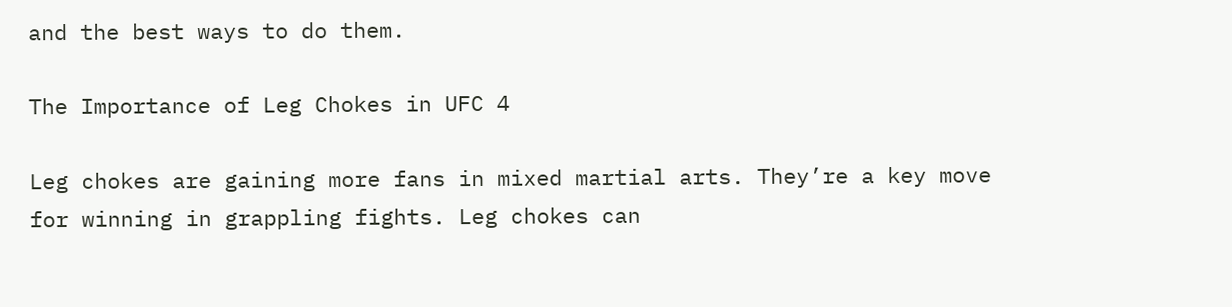and the best ways to do them.

The Importance of Leg Chokes in UFC 4

Leg chokes are gaining more fans in mixed martial arts. They’re a key move for winning in grappling fights. Leg chokes can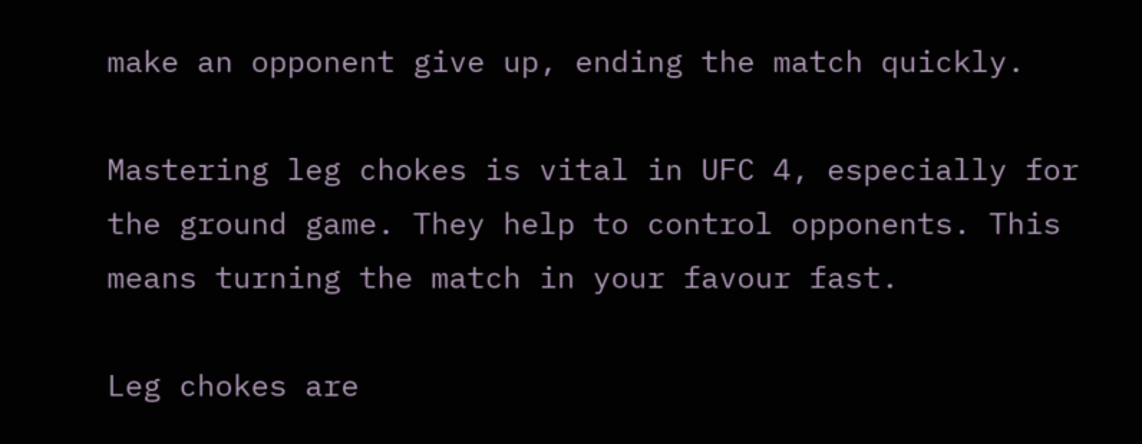make an opponent give up, ending the match quickly.

Mastering leg chokes is vital in UFC 4, especially for the ground game. They help to control opponents. This means turning the match in your favour fast.

Leg chokes are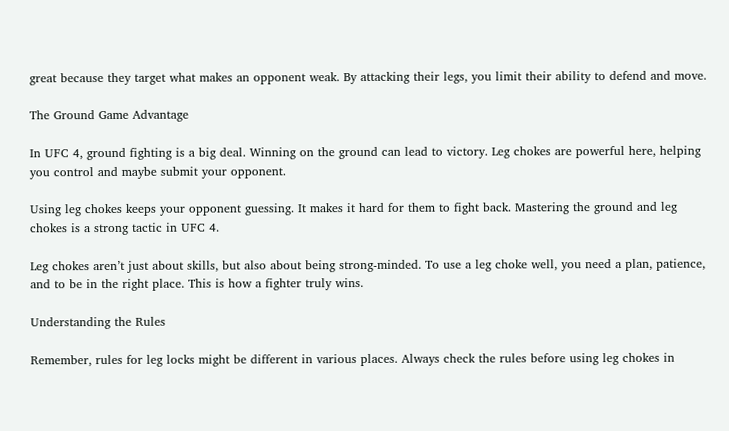great because they target what makes an opponent weak. By attacking their legs, you limit their ability to defend and move.

The Ground Game Advantage

In UFC 4, ground fighting is a big deal. Winning on the ground can lead to victory. Leg chokes are powerful here, helping you control and maybe submit your opponent.

Using leg chokes keeps your opponent guessing. It makes it hard for them to fight back. Mastering the ground and leg chokes is a strong tactic in UFC 4.

Leg chokes aren’t just about skills, but also about being strong-minded. To use a leg choke well, you need a plan, patience, and to be in the right place. This is how a fighter truly wins.

Understanding the Rules

Remember, rules for leg locks might be different in various places. Always check the rules before using leg chokes in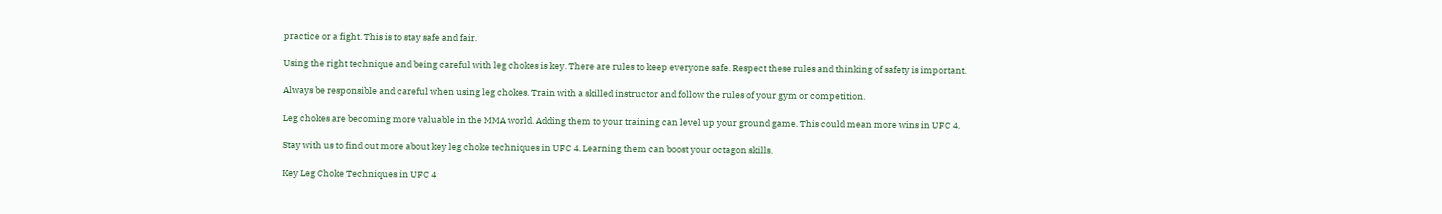practice or a fight. This is to stay safe and fair.

Using the right technique and being careful with leg chokes is key. There are rules to keep everyone safe. Respect these rules and thinking of safety is important.

Always be responsible and careful when using leg chokes. Train with a skilled instructor and follow the rules of your gym or competition.

Leg chokes are becoming more valuable in the MMA world. Adding them to your training can level up your ground game. This could mean more wins in UFC 4.

Stay with us to find out more about key leg choke techniques in UFC 4. Learning them can boost your octagon skills.

Key Leg Choke Techniques in UFC 4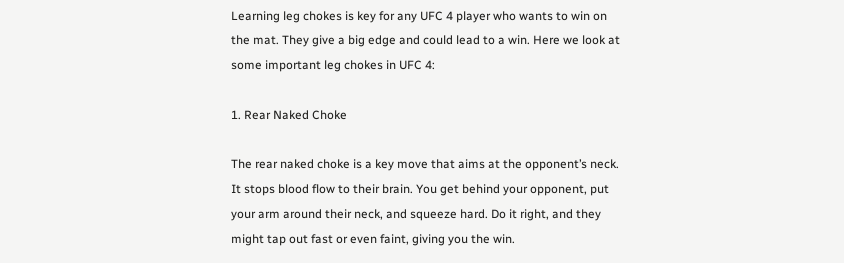Learning leg chokes is key for any UFC 4 player who wants to win on the mat. They give a big edge and could lead to a win. Here we look at some important leg chokes in UFC 4:

1. Rear Naked Choke

The rear naked choke is a key move that aims at the opponent’s neck. It stops blood flow to their brain. You get behind your opponent, put your arm around their neck, and squeeze hard. Do it right, and they might tap out fast or even faint, giving you the win.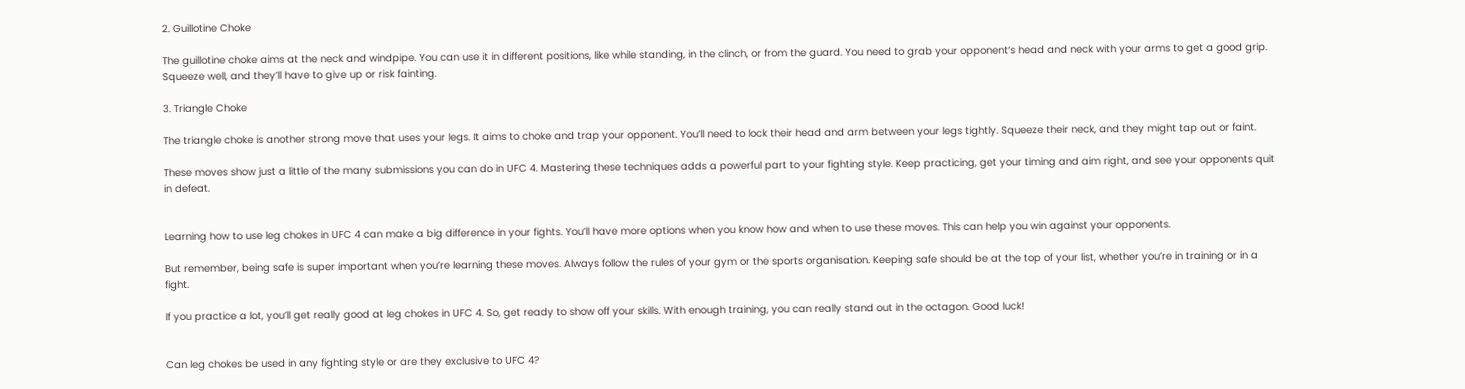2. Guillotine Choke

The guillotine choke aims at the neck and windpipe. You can use it in different positions, like while standing, in the clinch, or from the guard. You need to grab your opponent’s head and neck with your arms to get a good grip. Squeeze well, and they’ll have to give up or risk fainting.

3. Triangle Choke

The triangle choke is another strong move that uses your legs. It aims to choke and trap your opponent. You’ll need to lock their head and arm between your legs tightly. Squeeze their neck, and they might tap out or faint.

These moves show just a little of the many submissions you can do in UFC 4. Mastering these techniques adds a powerful part to your fighting style. Keep practicing, get your timing and aim right, and see your opponents quit in defeat.


Learning how to use leg chokes in UFC 4 can make a big difference in your fights. You’ll have more options when you know how and when to use these moves. This can help you win against your opponents.

But remember, being safe is super important when you’re learning these moves. Always follow the rules of your gym or the sports organisation. Keeping safe should be at the top of your list, whether you’re in training or in a fight.

If you practice a lot, you’ll get really good at leg chokes in UFC 4. So, get ready to show off your skills. With enough training, you can really stand out in the octagon. Good luck!


Can leg chokes be used in any fighting style or are they exclusive to UFC 4?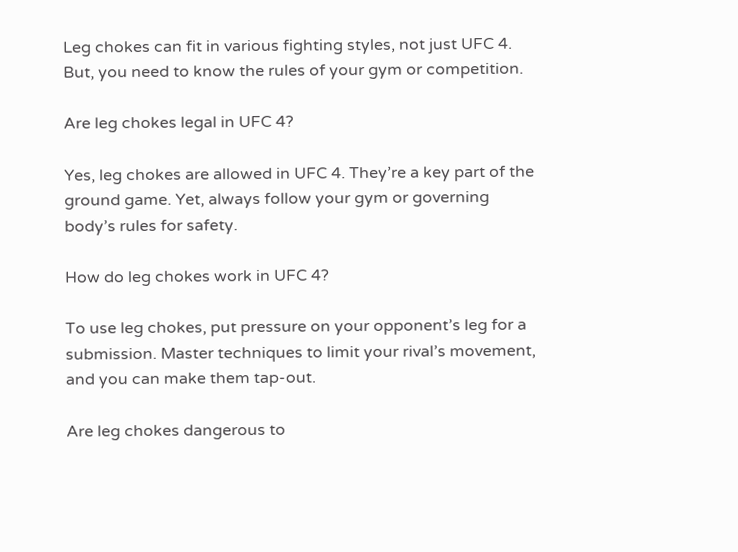Leg chokes can fit in various fighting styles, not just UFC 4. But, you need to know the rules of your gym or competition.

Are leg chokes legal in UFC 4?

Yes, leg chokes are allowed in UFC 4. They’re a key part of the ground game. Yet, always follow your gym or governing body’s rules for safety.

How do leg chokes work in UFC 4?

To use leg chokes, put pressure on your opponent’s leg for a submission. Master techniques to limit your rival’s movement, and you can make them tap-out.

Are leg chokes dangerous to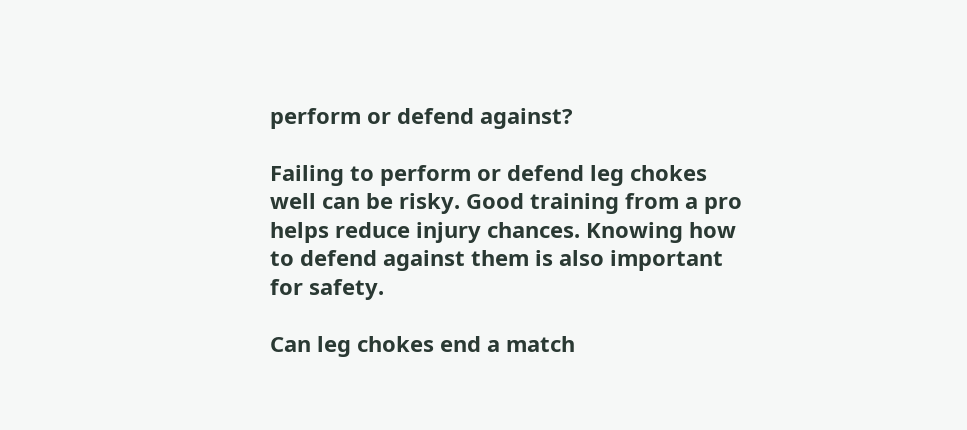perform or defend against?

Failing to perform or defend leg chokes well can be risky. Good training from a pro helps reduce injury chances. Knowing how to defend against them is also important for safety.

Can leg chokes end a match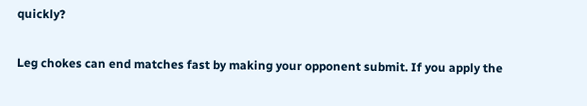quickly?

Leg chokes can end matches fast by making your opponent submit. If you apply the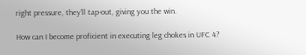right pressure, they’ll tap-out, giving you the win.

How can I become proficient in executing leg chokes in UFC 4?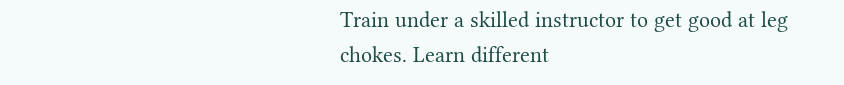Train under a skilled instructor to get good at leg chokes. Learn different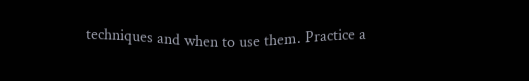techniques and when to use them. Practice a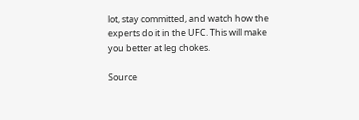lot, stay committed, and watch how the experts do it in the UFC. This will make you better at leg chokes.

Source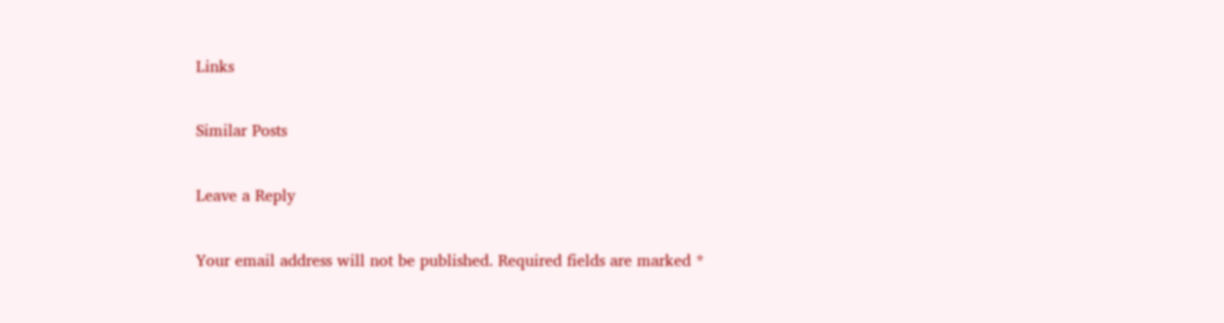Links

Similar Posts

Leave a Reply

Your email address will not be published. Required fields are marked *